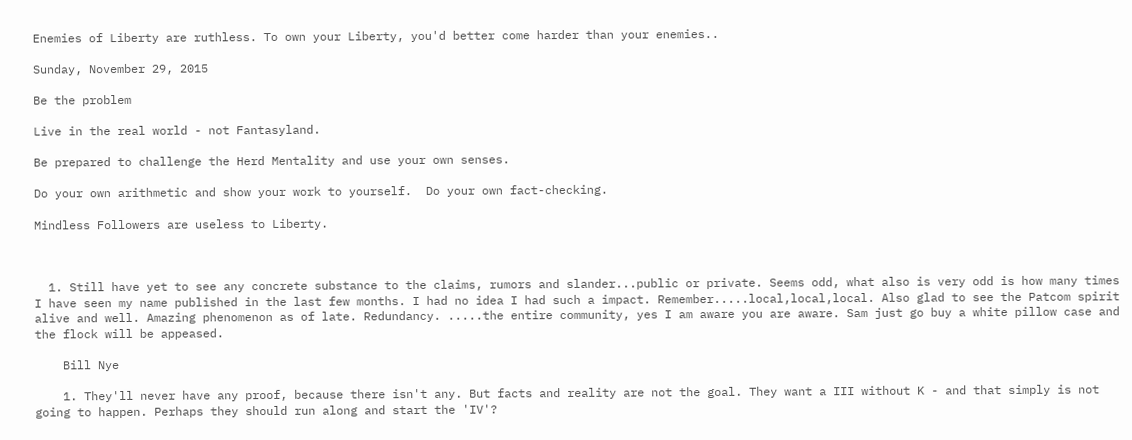Enemies of Liberty are ruthless. To own your Liberty, you'd better come harder than your enemies..

Sunday, November 29, 2015

Be the problem

Live in the real world - not Fantasyland.

Be prepared to challenge the Herd Mentality and use your own senses.

Do your own arithmetic and show your work to yourself.  Do your own fact-checking.

Mindless Followers are useless to Liberty.



  1. Still have yet to see any concrete substance to the claims, rumors and slander...public or private. Seems odd, what also is very odd is how many times I have seen my name published in the last few months. I had no idea I had such a impact. Remember.....local,local,local. Also glad to see the Patcom spirit alive and well. Amazing phenomenon as of late. Redundancy. .....the entire community, yes I am aware you are aware. Sam just go buy a white pillow case and the flock will be appeased.

    Bill Nye

    1. They'll never have any proof, because there isn't any. But facts and reality are not the goal. They want a III without K - and that simply is not going to happen. Perhaps they should run along and start the 'IV'?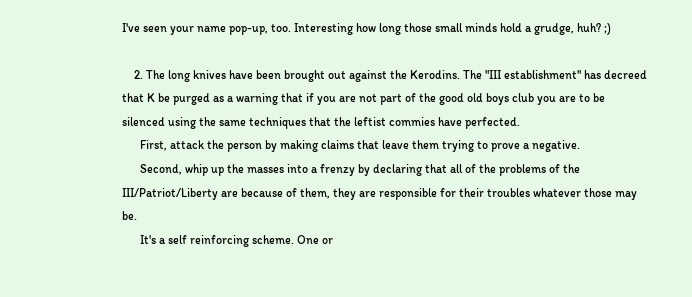I've seen your name pop-up, too. Interesting how long those small minds hold a grudge, huh? ;)

    2. The long knives have been brought out against the Kerodins. The "III establishment" has decreed that K be purged as a warning that if you are not part of the good old boys club you are to be silenced using the same techniques that the leftist commies have perfected.
      First, attack the person by making claims that leave them trying to prove a negative.
      Second, whip up the masses into a frenzy by declaring that all of the problems of the III/Patriot/Liberty are because of them, they are responsible for their troubles whatever those may be.
      It's a self reinforcing scheme. One or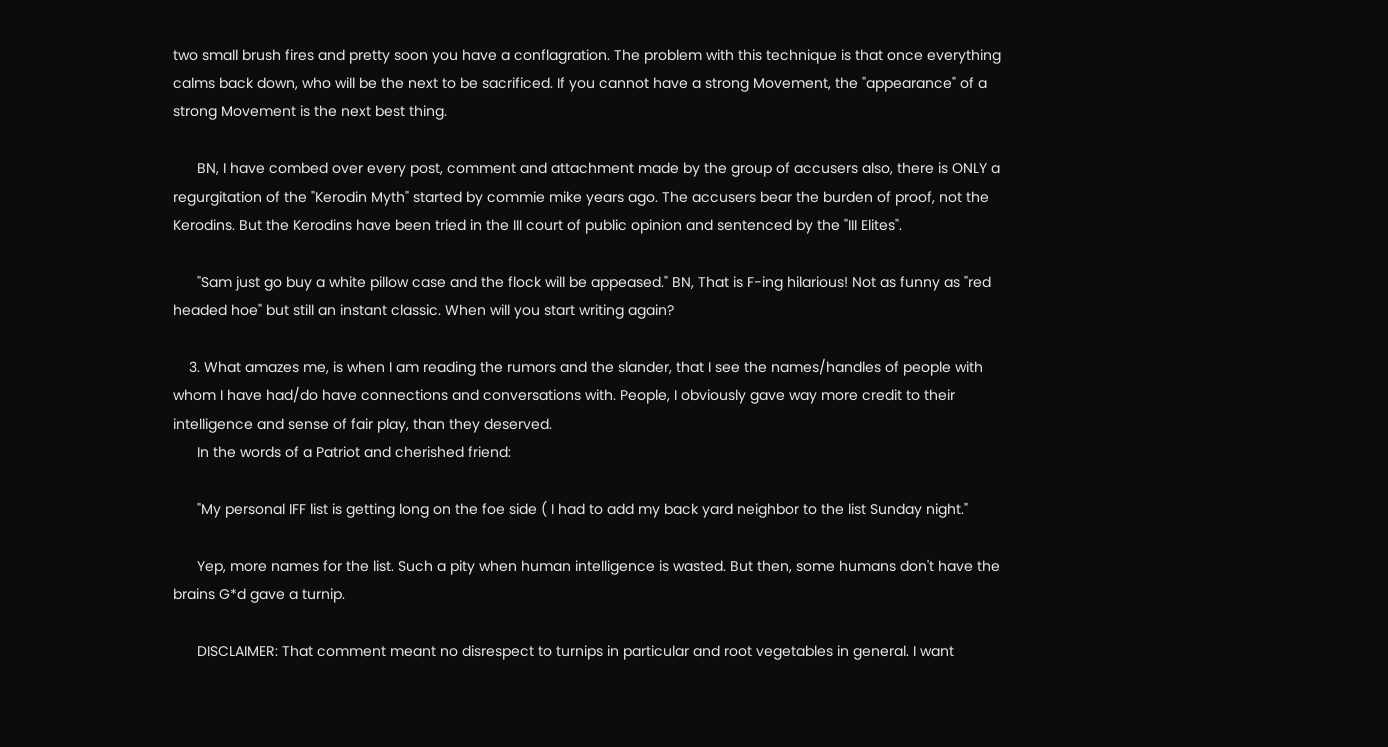two small brush fires and pretty soon you have a conflagration. The problem with this technique is that once everything calms back down, who will be the next to be sacrificed. If you cannot have a strong Movement, the "appearance" of a strong Movement is the next best thing.

      BN, I have combed over every post, comment and attachment made by the group of accusers also, there is ONLY a regurgitation of the "Kerodin Myth" started by commie mike years ago. The accusers bear the burden of proof, not the Kerodins. But the Kerodins have been tried in the III court of public opinion and sentenced by the "III Elites".

      "Sam just go buy a white pillow case and the flock will be appeased." BN, That is F-ing hilarious! Not as funny as "red headed hoe" but still an instant classic. When will you start writing again?

    3. What amazes me, is when I am reading the rumors and the slander, that I see the names/handles of people with whom I have had/do have connections and conversations with. People, I obviously gave way more credit to their intelligence and sense of fair play, than they deserved.
      In the words of a Patriot and cherished friend:

      "My personal IFF list is getting long on the foe side ( I had to add my back yard neighbor to the list Sunday night."

      Yep, more names for the list. Such a pity when human intelligence is wasted. But then, some humans don't have the brains G*d gave a turnip.

      DISCLAIMER: That comment meant no disrespect to turnips in particular and root vegetables in general. I want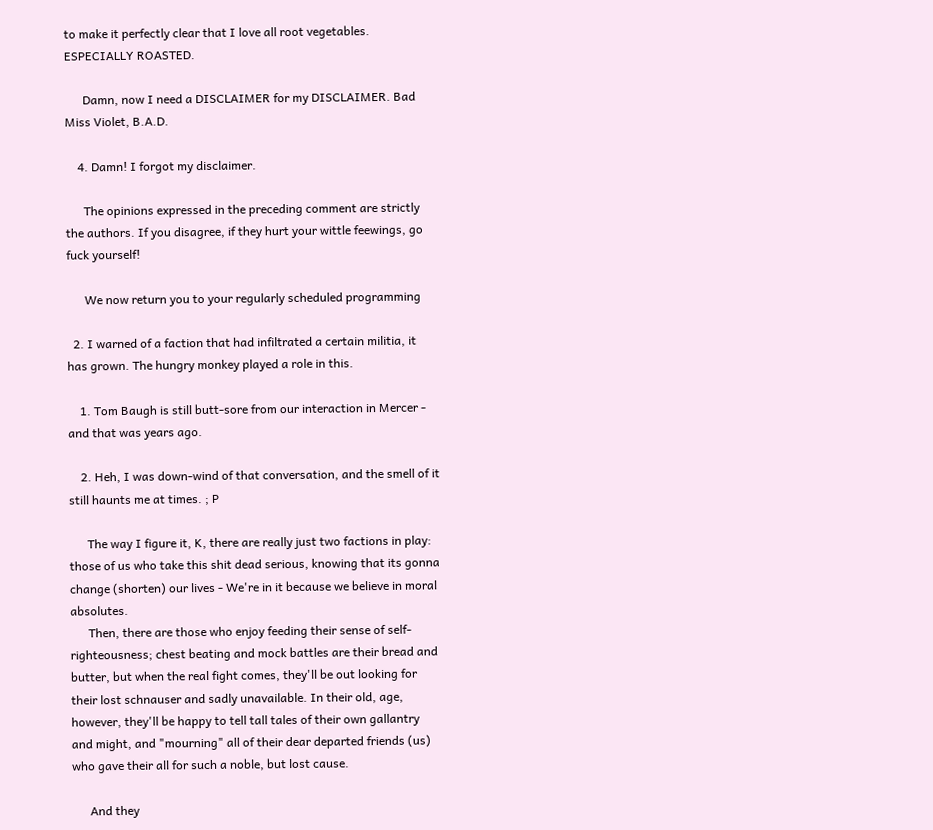to make it perfectly clear that I love all root vegetables. ESPECIALLY ROASTED.

      Damn, now I need a DISCLAIMER for my DISCLAIMER. Bad Miss Violet, B.A.D.

    4. Damn! I forgot my disclaimer.

      The opinions expressed in the preceding comment are strictly the authors. If you disagree, if they hurt your wittle feewings, go fuck yourself!

      We now return you to your regularly scheduled programming

  2. I warned of a faction that had infiltrated a certain militia, it has grown. The hungry monkey played a role in this.

    1. Tom Baugh is still butt-sore from our interaction in Mercer - and that was years ago.

    2. Heh, I was down-wind of that conversation, and the smell of it still haunts me at times. ; P

      The way I figure it, K, there are really just two factions in play: those of us who take this shit dead serious, knowing that its gonna change (shorten) our lives - We're in it because we believe in moral absolutes.
      Then, there are those who enjoy feeding their sense of self-righteousness; chest beating and mock battles are their bread and butter, but when the real fight comes, they'll be out looking for their lost schnauser and sadly unavailable. In their old, age, however, they'll be happy to tell tall tales of their own gallantry and might, and "mourning" all of their dear departed friends (us) who gave their all for such a noble, but lost cause.

      And they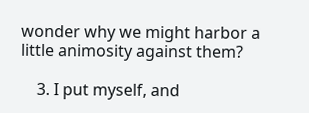wonder why we might harbor a little animosity against them?

    3. I put myself, and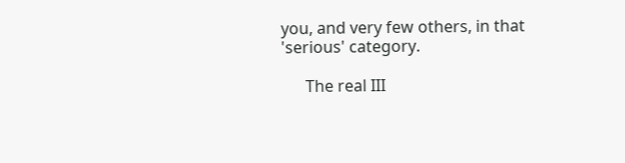you, and very few others, in that 'serious' category.

      The real III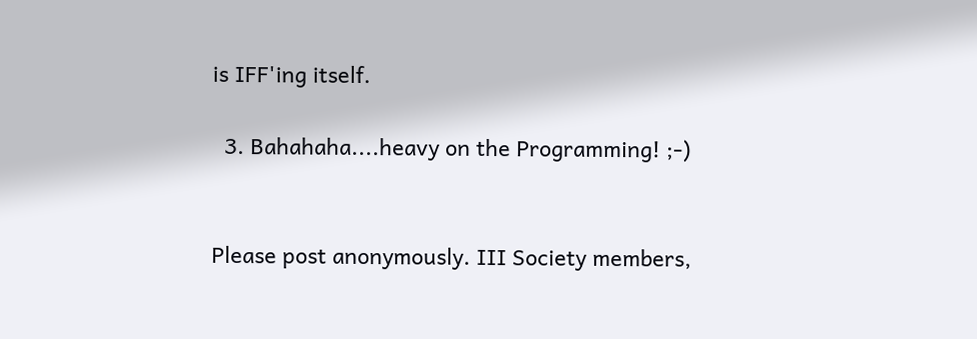is IFF'ing itself.

  3. Bahahaha....heavy on the Programming! ;-)


Please post anonymously. III Society members,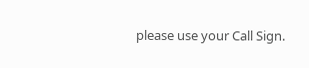please use your Call Sign.